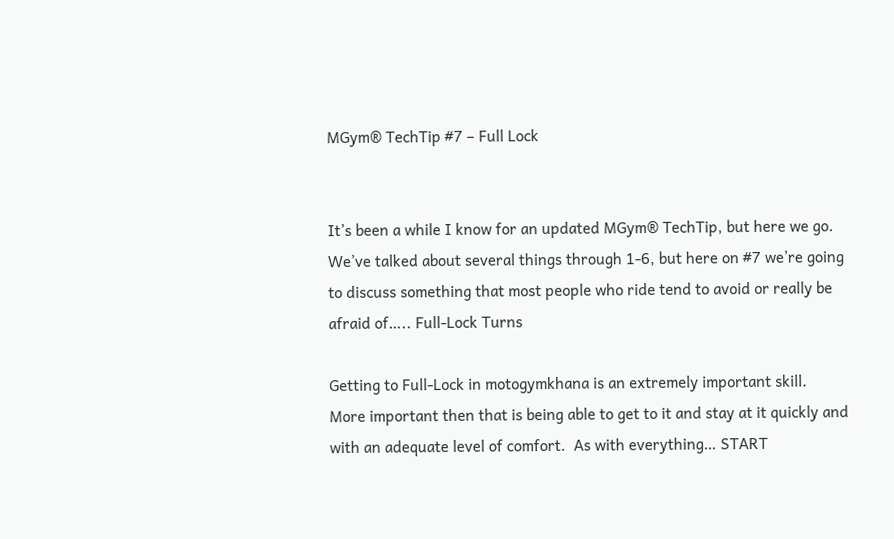MGym® TechTip #7 – Full Lock


It’s been a while I know for an updated MGym® TechTip, but here we go.  We’ve talked about several things through 1-6, but here on #7 we’re going to discuss something that most people who ride tend to avoid or really be afraid of….. Full-Lock Turns

Getting to Full-Lock in motogymkhana is an extremely important skill.  More important then that is being able to get to it and stay at it quickly and with an adequate level of comfort.  As with everything… START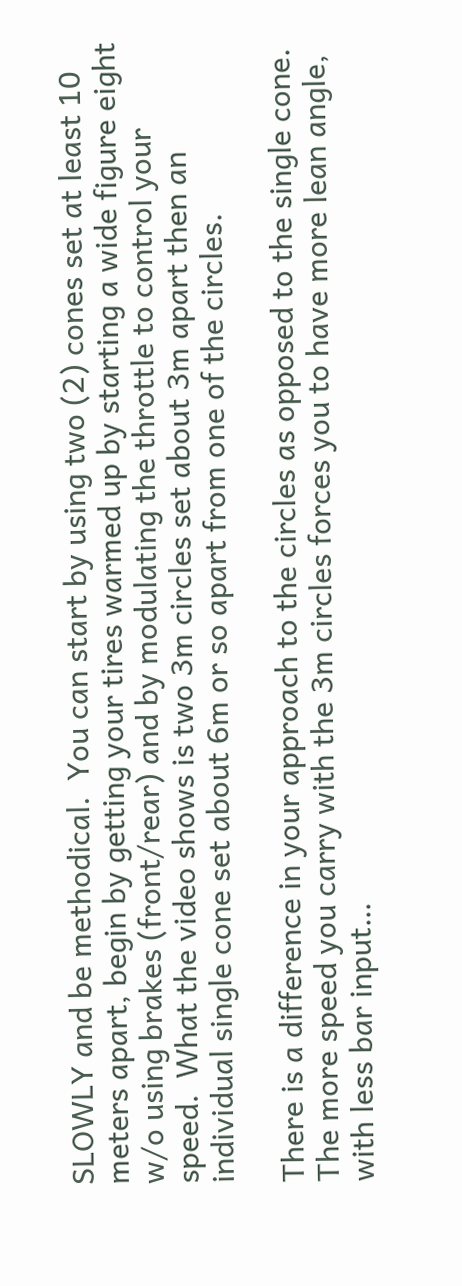SLOWLY and be methodical.  You can start by using two (2) cones set at least 10 meters apart, begin by getting your tires warmed up by starting a wide figure eight w/o using brakes (front/rear) and by modulating the throttle to control your speed.  What the video shows is two 3m circles set about 3m apart then an individual single cone set about 6m or so apart from one of the circles.

There is a difference in your approach to the circles as opposed to the single cone.  The more speed you carry with the 3m circles forces you to have more lean angle, with less bar input…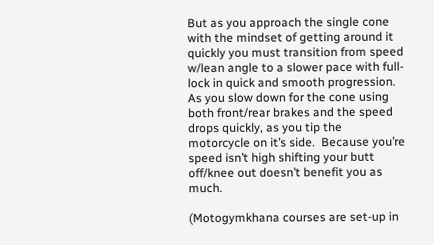But as you approach the single cone with the mindset of getting around it quickly you must transition from speed w/lean angle to a slower pace with full-lock in quick and smooth progression.  As you slow down for the cone using both front/rear brakes and the speed drops quickly, as you tip the motorcycle on it’s side.  Because you’re speed isn’t high shifting your butt off/knee out doesn’t benefit you as much.

(Motogymkhana courses are set-up in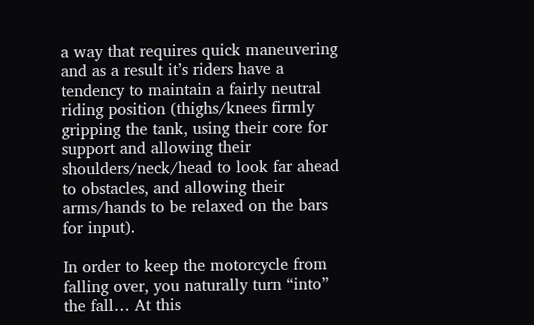a way that requires quick maneuvering and as a result it’s riders have a tendency to maintain a fairly neutral riding position (thighs/knees firmly gripping the tank, using their core for support and allowing their shoulders/neck/head to look far ahead to obstacles, and allowing their arms/hands to be relaxed on the bars for input).

In order to keep the motorcycle from falling over, you naturally turn “into” the fall… At this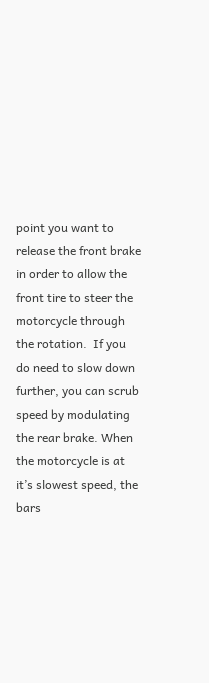point you want to release the front brake in order to allow the front tire to steer the motorcycle through the rotation.  If you do need to slow down further, you can scrub speed by modulating the rear brake. When the motorcycle is at it’s slowest speed, the bars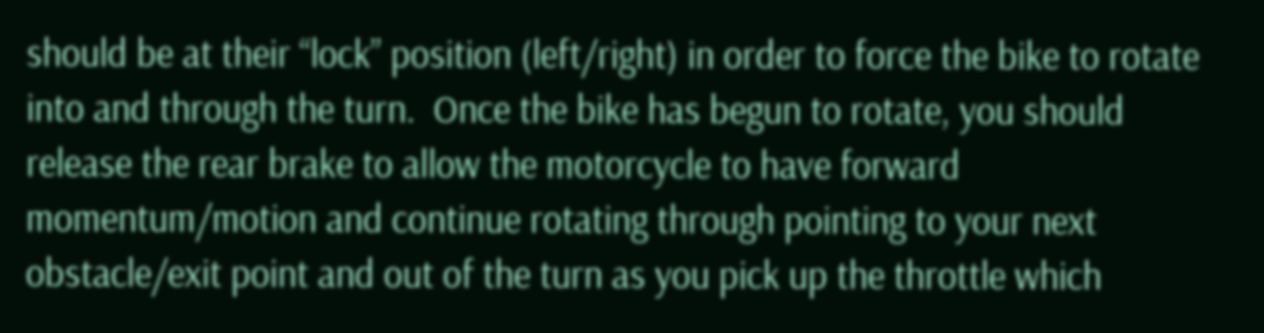should be at their “lock” position (left/right) in order to force the bike to rotate into and through the turn.  Once the bike has begun to rotate, you should release the rear brake to allow the motorcycle to have forward momentum/motion and continue rotating through pointing to your next obstacle/exit point and out of the turn as you pick up the throttle which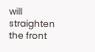will straighten the front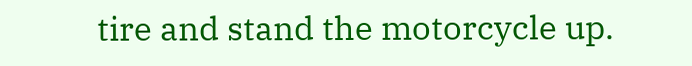tire and stand the motorcycle up.